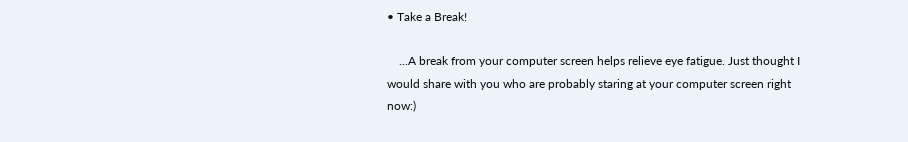• Take a Break!

    ...A break from your computer screen helps relieve eye fatigue. Just thought I would share with you who are probably staring at your computer screen right now:)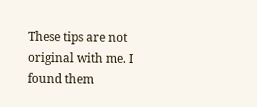These tips are not original with me. I found them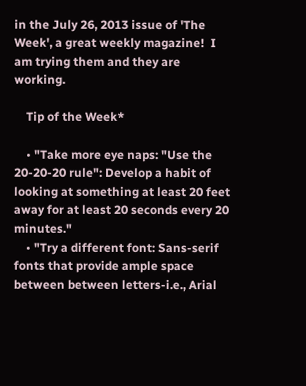in the July 26, 2013 issue of 'The Week', a great weekly magazine!  I am trying them and they are working.

    Tip of the Week*

    • "Take more eye naps: "Use the 20-20-20 rule": Develop a habit of looking at something at least 20 feet away for at least 20 seconds every 20 minutes."
    • "Try a different font: Sans-serif fonts that provide ample space between between letters-i.e., Arial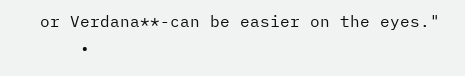or Verdana**-can be easier on the eyes."
    •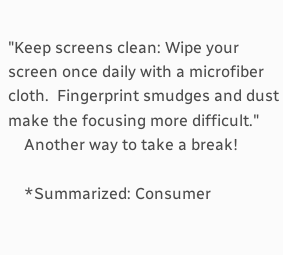"Keep screens clean: Wipe your screen once daily with a microfiber cloth.  Fingerprint smudges and dust make the focusing more difficult."
    Another way to take a break!

    *Summarized: Consumer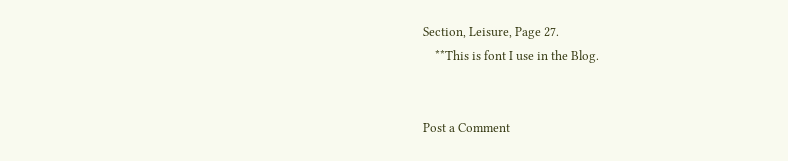Section, Leisure, Page 27.
    **This is font I use in the Blog.


Post a Comment